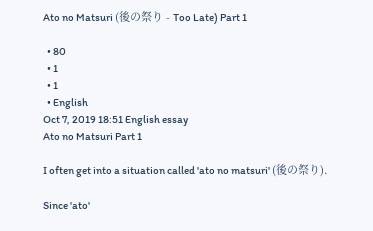Ato no Matsuri (後の祭り - Too Late) Part 1

  • 80
  • 1
  • 1
  • English
Oct 7, 2019 18:51 English essay
Ato no Matsuri Part 1

I often get into a situation called 'ato no matsuri' (後の祭り).

Since 'ato'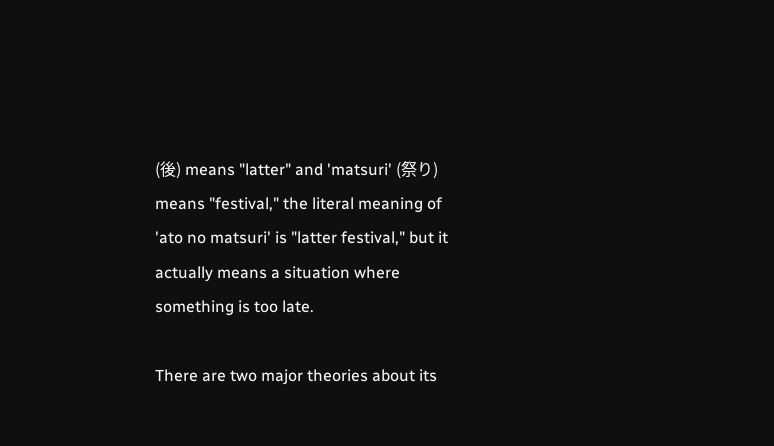(後) means "latter" and 'matsuri' (祭り) means "festival," the literal meaning of 'ato no matsuri' is "latter festival," but it actually means a situation where something is too late.

There are two major theories about its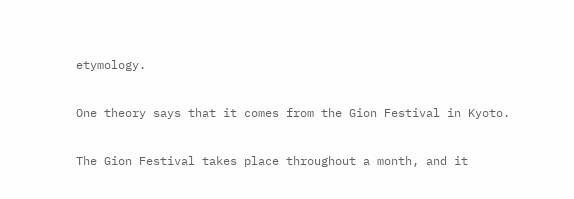etymology.

One theory says that it comes from the Gion Festival in Kyoto.

The Gion Festival takes place throughout a month, and it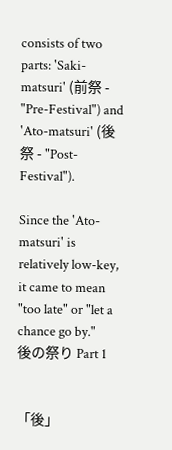consists of two parts: 'Saki-matsuri' (前祭 - "Pre-Festival") and 'Ato-matsuri' (後祭 - "Post-Festival").

Since the 'Ato-matsuri' is relatively low-key, it came to mean "too late" or "let a chance go by."
後の祭り Part 1


「後」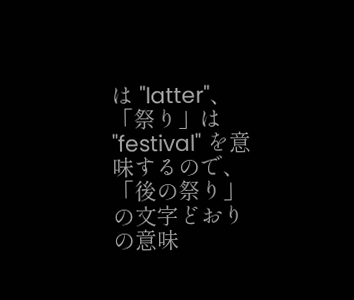は "latter"、「祭り」は "festival" を意味するので、「後の祭り」の文字どおりの意味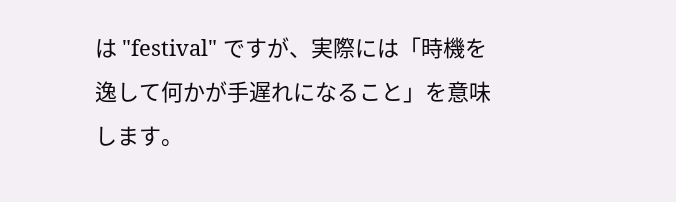は "festival" ですが、実際には「時機を逸して何かが手遅れになること」を意味します。